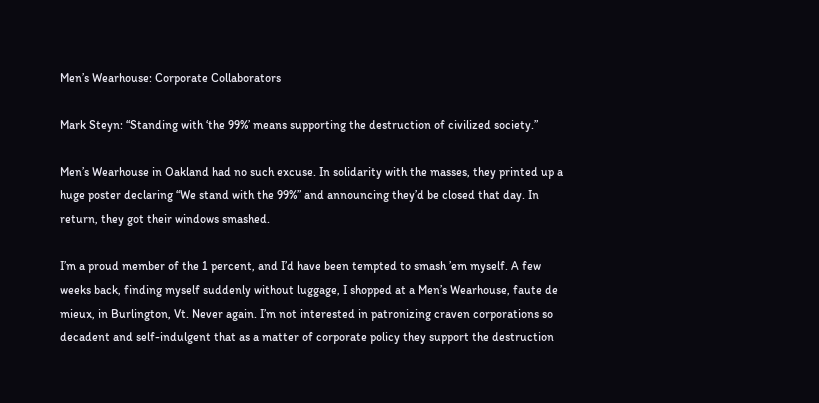Men’s Wearhouse: Corporate Collaborators

Mark Steyn: “Standing with ‘the 99%’ means supporting the destruction of civilized society.”

Men’s Wearhouse in Oakland had no such excuse. In solidarity with the masses, they printed up a huge poster declaring “We stand with the 99%” and announcing they’d be closed that day. In return, they got their windows smashed.

I’m a proud member of the 1 percent, and I’d have been tempted to smash ’em myself. A few weeks back, finding myself suddenly without luggage, I shopped at a Men’s Wearhouse, faute de mieux, in Burlington, Vt. Never again. I’m not interested in patronizing craven corporations so decadent and self-indulgent that as a matter of corporate policy they support the destruction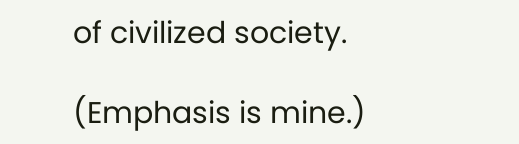of civilized society.

(Emphasis is mine.)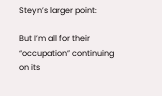Steyn’s larger point:

But I’m all for their “occupation” continuing on its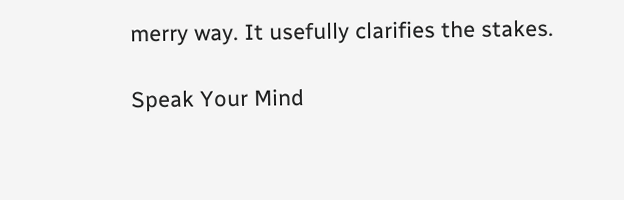merry way. It usefully clarifies the stakes.

Speak Your Mind